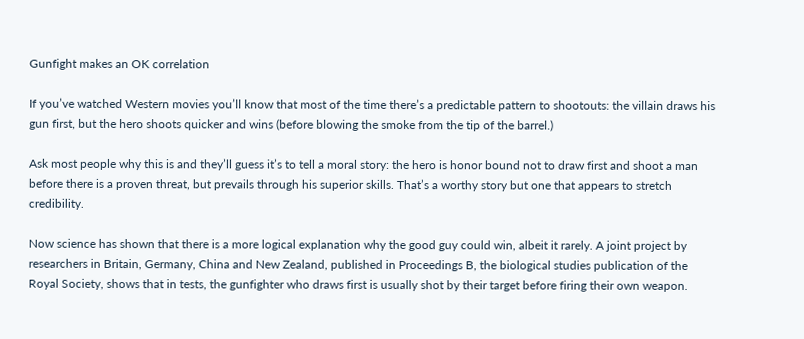Gunfight makes an OK correlation

If you’ve watched Western movies you’ll know that most of the time there’s a predictable pattern to shootouts: the villain draws his gun first, but the hero shoots quicker and wins (before blowing the smoke from the tip of the barrel.)

Ask most people why this is and they’ll guess it’s to tell a moral story: the hero is honor bound not to draw first and shoot a man before there is a proven threat, but prevails through his superior skills. That’s a worthy story but one that appears to stretch credibility.

Now science has shown that there is a more logical explanation why the good guy could win, albeit it rarely. A joint project by researchers in Britain, Germany, China and New Zealand, published in Proceedings B, the biological studies publication of the Royal Society, shows that in tests, the gunfighter who draws first is usually shot by their target before firing their own weapon.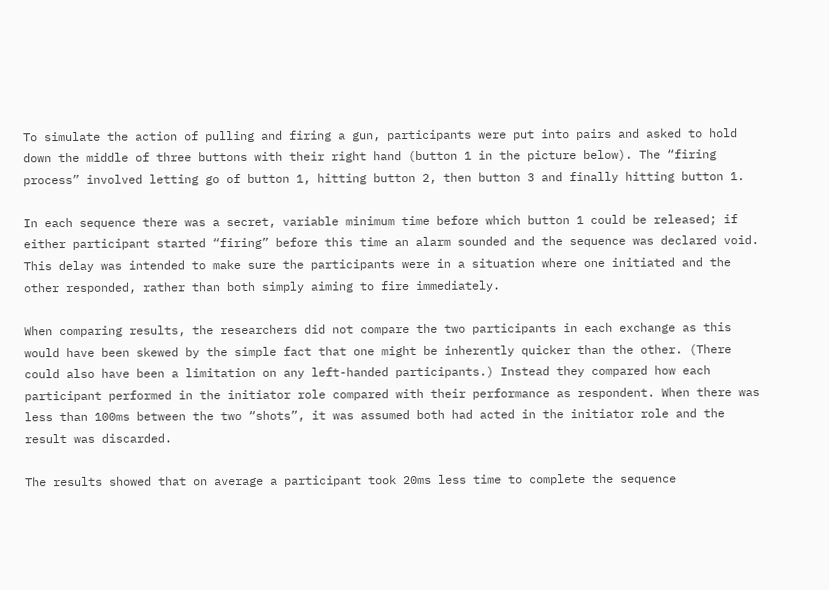To simulate the action of pulling and firing a gun, participants were put into pairs and asked to hold down the middle of three buttons with their right hand (button 1 in the picture below). The “firing process” involved letting go of button 1, hitting button 2, then button 3 and finally hitting button 1.

In each sequence there was a secret, variable minimum time before which button 1 could be released; if either participant started “firing” before this time an alarm sounded and the sequence was declared void. This delay was intended to make sure the participants were in a situation where one initiated and the other responded, rather than both simply aiming to fire immediately.

When comparing results, the researchers did not compare the two participants in each exchange as this would have been skewed by the simple fact that one might be inherently quicker than the other. (There could also have been a limitation on any left-handed participants.) Instead they compared how each participant performed in the initiator role compared with their performance as respondent. When there was less than 100ms between the two “shots”, it was assumed both had acted in the initiator role and the result was discarded.

The results showed that on average a participant took 20ms less time to complete the sequence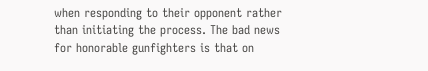when responding to their opponent rather than initiating the process. The bad news for honorable gunfighters is that on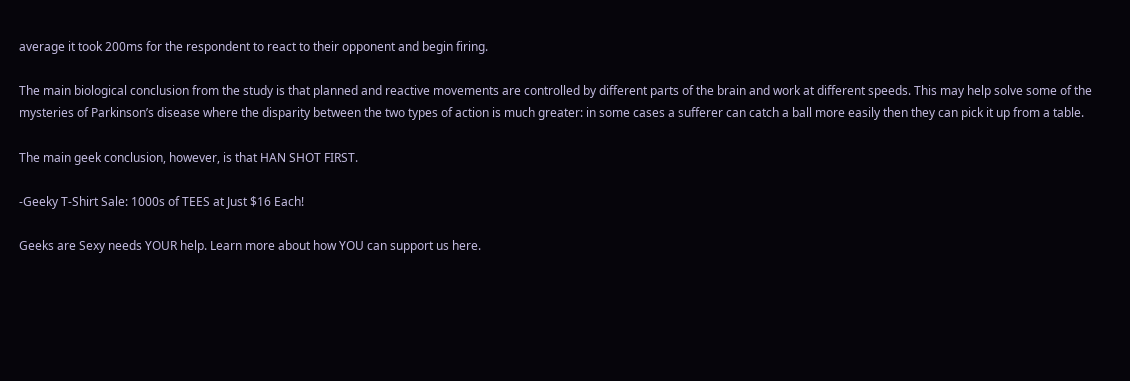average it took 200ms for the respondent to react to their opponent and begin firing.

The main biological conclusion from the study is that planned and reactive movements are controlled by different parts of the brain and work at different speeds. This may help solve some of the mysteries of Parkinson’s disease where the disparity between the two types of action is much greater: in some cases a sufferer can catch a ball more easily then they can pick it up from a table.

The main geek conclusion, however, is that HAN SHOT FIRST.

-Geeky T-Shirt Sale: 1000s of TEES at Just $16 Each!

Geeks are Sexy needs YOUR help. Learn more about how YOU can support us here.